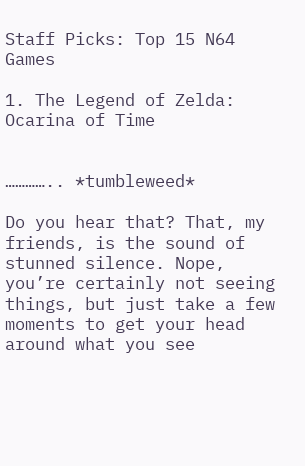Staff Picks: Top 15 N64 Games

1. The Legend of Zelda: Ocarina of Time


………….. *tumbleweed*

Do you hear that? That, my friends, is the sound of stunned silence. Nope, you’re certainly not seeing things, but just take a few moments to get your head around what you see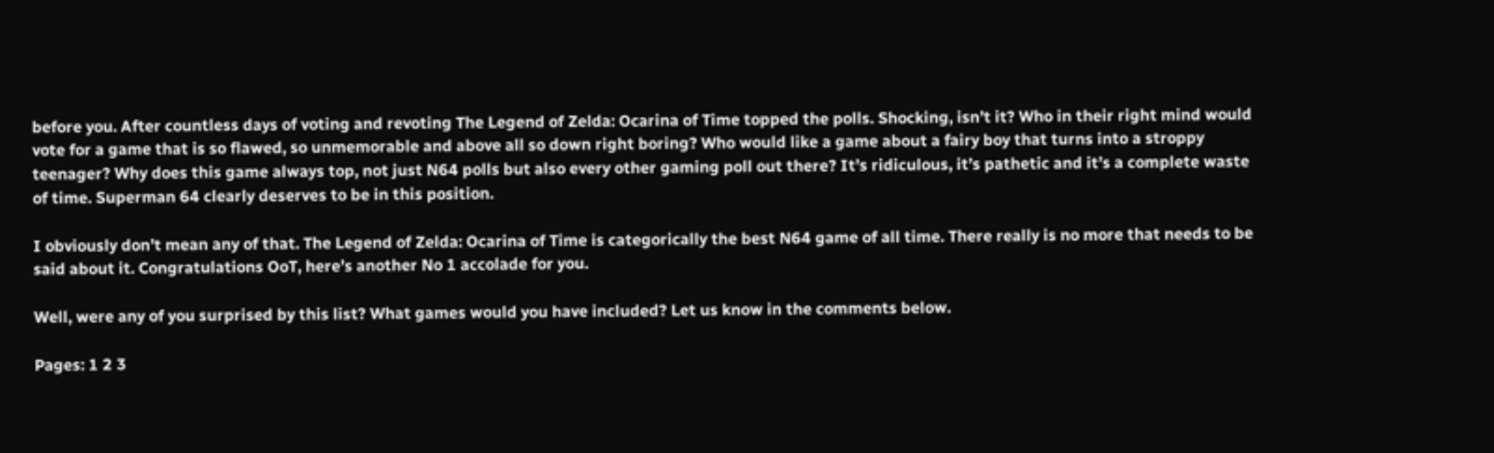before you. After countless days of voting and revoting The Legend of Zelda: Ocarina of Time topped the polls. Shocking, isn’t it? Who in their right mind would vote for a game that is so flawed, so unmemorable and above all so down right boring? Who would like a game about a fairy boy that turns into a stroppy teenager? Why does this game always top, not just N64 polls but also every other gaming poll out there? It’s ridiculous, it’s pathetic and it’s a complete waste of time. Superman 64 clearly deserves to be in this position.

I obviously don’t mean any of that. The Legend of Zelda: Ocarina of Time is categorically the best N64 game of all time. There really is no more that needs to be said about it. Congratulations OoT, here’s another No 1 accolade for you.

Well, were any of you surprised by this list? What games would you have included? Let us know in the comments below.

Pages: 1 2 3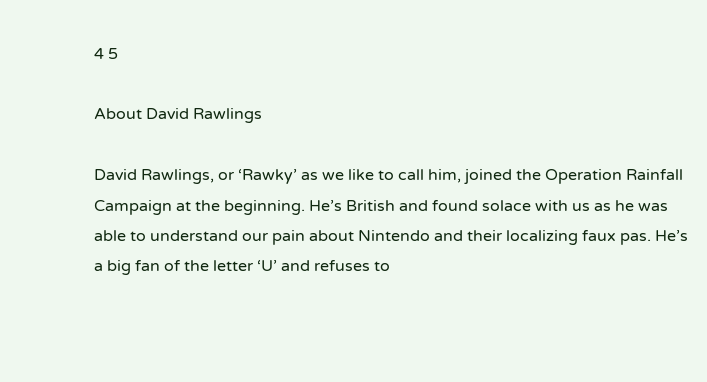4 5

About David Rawlings

David Rawlings, or ‘Rawky’ as we like to call him, joined the Operation Rainfall Campaign at the beginning. He’s British and found solace with us as he was able to understand our pain about Nintendo and their localizing faux pas. He’s a big fan of the letter ‘U’ and refuses to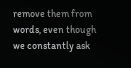remove them from words, even though we constantly ask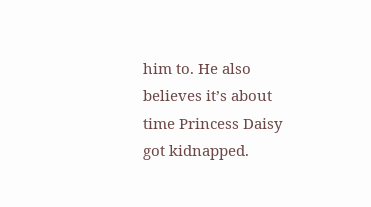him to. He also believes it’s about time Princess Daisy got kidnapped.